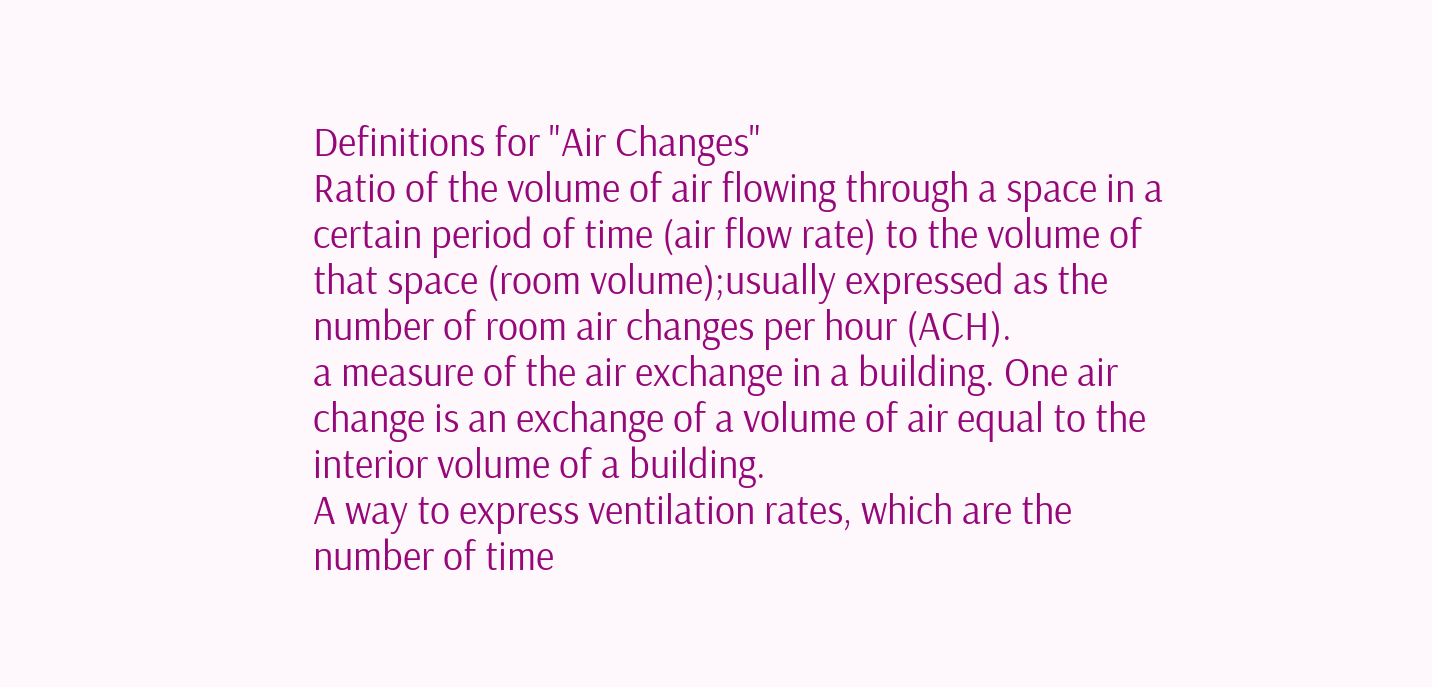Definitions for "Air Changes"
Ratio of the volume of air flowing through a space in a certain period of time (air flow rate) to the volume of that space (room volume);usually expressed as the number of room air changes per hour (ACH).
a measure of the air exchange in a building. One air change is an exchange of a volume of air equal to the interior volume of a building.
A way to express ventilation rates, which are the number of time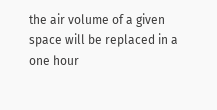the air volume of a given space will be replaced in a one hour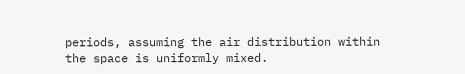periods, assuming the air distribution within the space is uniformly mixed.